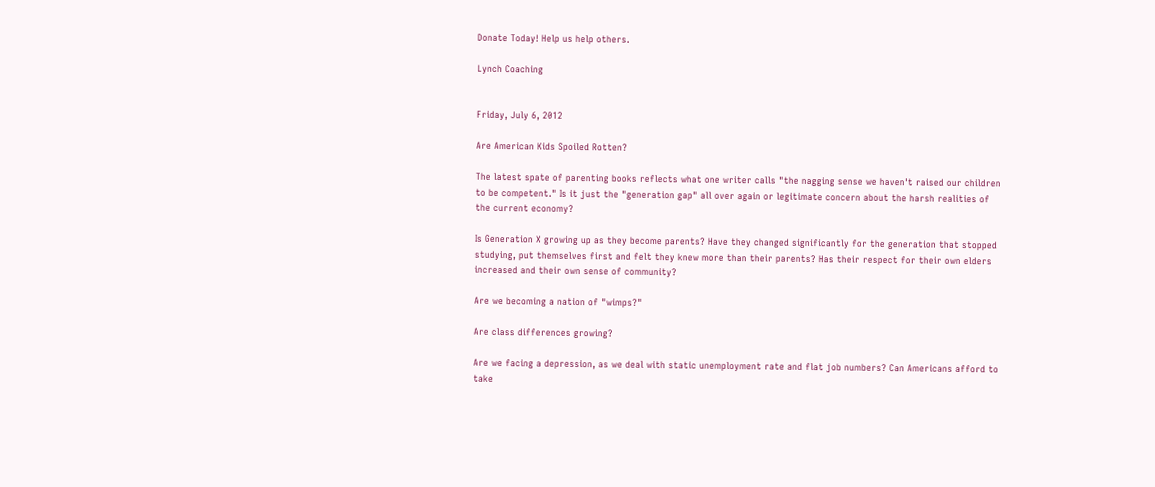Donate Today! Help us help others.

Lynch Coaching


Friday, July 6, 2012

Are American Kids Spoiled Rotten?

The latest spate of parenting books reflects what one writer calls "the nagging sense we haven't raised our children to be competent." Is it just the "generation gap" all over again or legitimate concern about the harsh realities of the current economy?

Is Generation X growing up as they become parents? Have they changed significantly for the generation that stopped studying, put themselves first and felt they knew more than their parents? Has their respect for their own elders increased and their own sense of community?

Are we becoming a nation of "wimps?"

Are class differences growing?

Are we facing a depression, as we deal with static unemployment rate and flat job numbers? Can Americans afford to take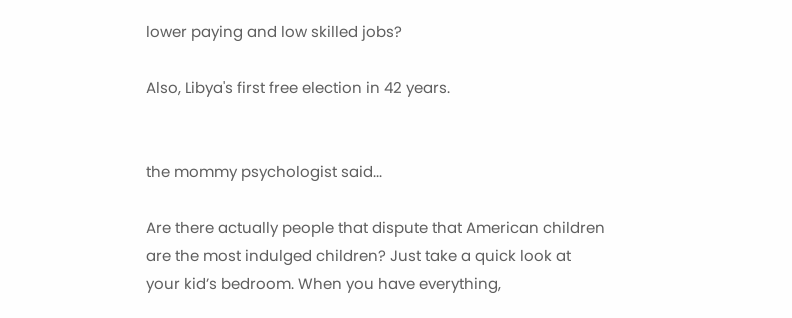lower paying and low skilled jobs?

Also, Libya's first free election in 42 years.


the mommy psychologist said...

Are there actually people that dispute that American children are the most indulged children? Just take a quick look at your kid’s bedroom. When you have everything,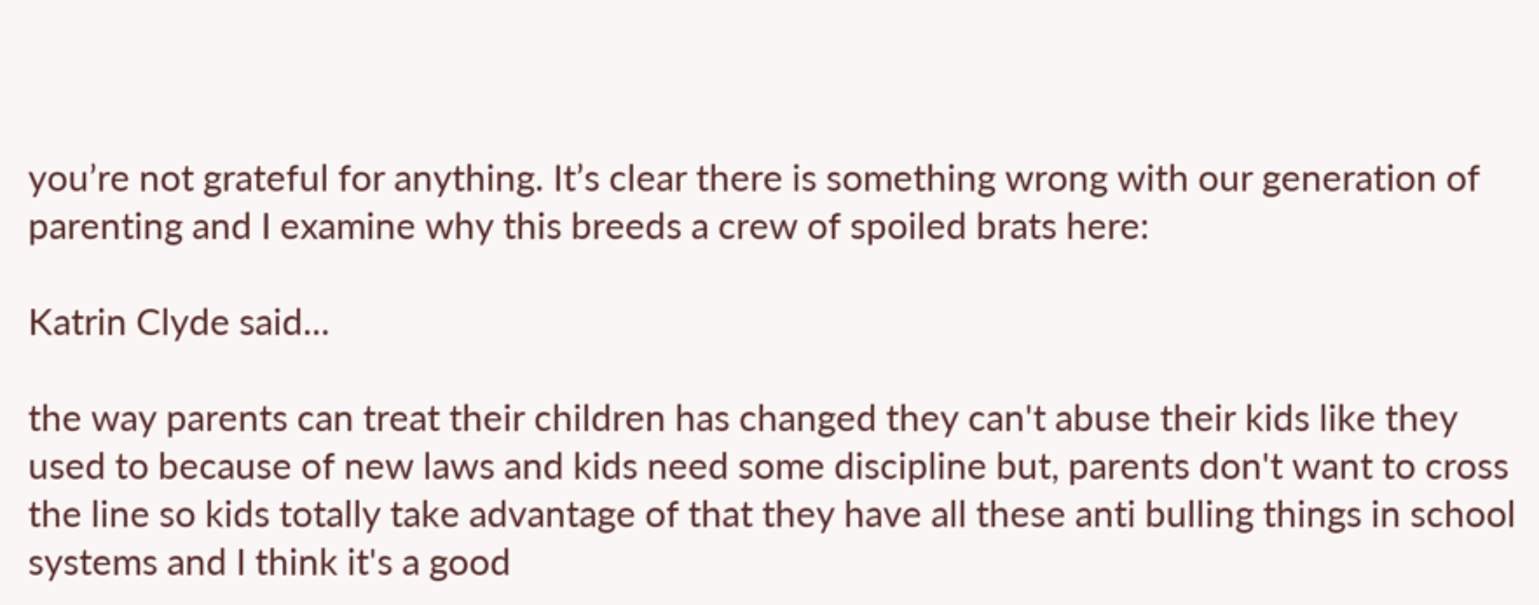you’re not grateful for anything. It’s clear there is something wrong with our generation of parenting and I examine why this breeds a crew of spoiled brats here:

Katrin Clyde said...

the way parents can treat their children has changed they can't abuse their kids like they used to because of new laws and kids need some discipline but, parents don't want to cross the line so kids totally take advantage of that they have all these anti bulling things in school systems and I think it's a good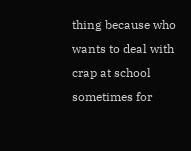thing because who wants to deal with crap at school sometimes for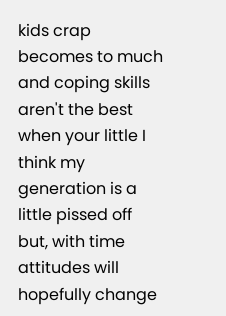kids crap becomes to much and coping skills aren't the best when your little I think my generation is a little pissed off but, with time attitudes will hopefully change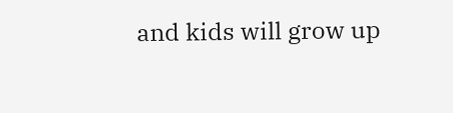and kids will grow up